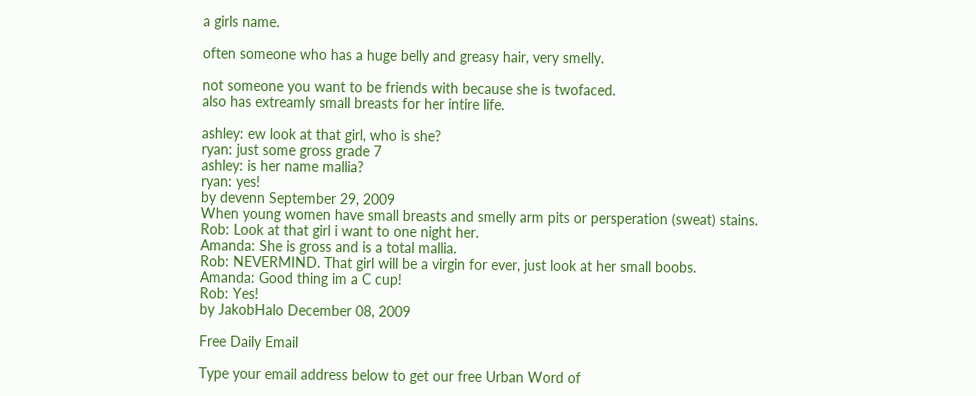a girls name.

often someone who has a huge belly and greasy hair, very smelly.

not someone you want to be friends with because she is twofaced.
also has extreamly small breasts for her intire life.

ashley: ew look at that girl, who is she?
ryan: just some gross grade 7
ashley: is her name mallia?
ryan: yes!
by devenn September 29, 2009
When young women have small breasts and smelly arm pits or persperation (sweat) stains.
Rob: Look at that girl i want to one night her.
Amanda: She is gross and is a total mallia.
Rob: NEVERMIND. That girl will be a virgin for ever, just look at her small boobs.
Amanda: Good thing im a C cup!
Rob: Yes!
by JakobHalo December 08, 2009

Free Daily Email

Type your email address below to get our free Urban Word of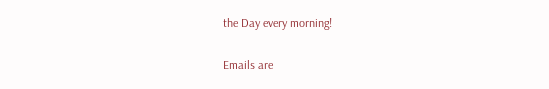the Day every morning!

Emails are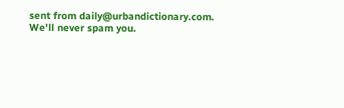sent from daily@urbandictionary.com. We'll never spam you.